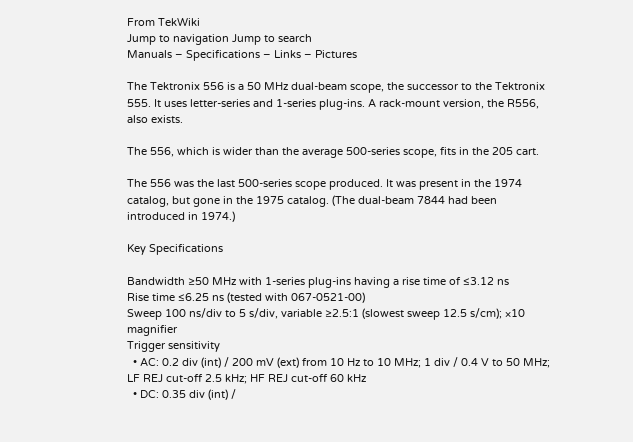From TekWiki
Jump to navigation Jump to search
Manuals – Specifications – Links – Pictures

The Tektronix 556 is a 50 MHz dual-beam scope, the successor to the Tektronix 555. It uses letter-series and 1-series plug-ins. A rack-mount version, the R556, also exists.

The 556, which is wider than the average 500-series scope, fits in the 205 cart.

The 556 was the last 500-series scope produced. It was present in the 1974 catalog, but gone in the 1975 catalog. (The dual-beam 7844 had been introduced in 1974.)

Key Specifications

Bandwidth ≥50 MHz with 1-series plug-ins having a rise time of ≤3.12 ns
Rise time ≤6.25 ns (tested with 067-0521-00)
Sweep 100 ns/div to 5 s/div, variable ≥2.5:1 (slowest sweep 12.5 s/cm); ×10 magnifier
Trigger sensitivity
  • AC: 0.2 div (int) / 200 mV (ext) from 10 Hz to 10 MHz; 1 div / 0.4 V to 50 MHz; LF REJ cut-off 2.5 kHz; HF REJ cut-off 60 kHz
  • DC: 0.35 div (int) /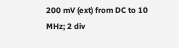200 mV (ext) from DC to 10 MHz; 2 div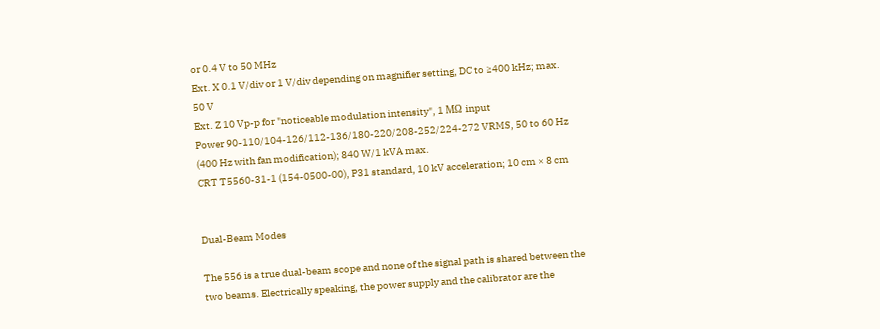or 0.4 V to 50 MHz
Ext. X 0.1 V/div or 1 V/div depending on magnifier setting, DC to ≥400 kHz; max. 50 V
Ext. Z 10 Vp-p for "noticeable modulation intensity", 1 MΩ input
Power 90-110/104-126/112-136/180-220/208-252/224-272 VRMS, 50 to 60 Hz (400 Hz with fan modification); 840 W/1 kVA max.
CRT T5560-31-1 (154-0500-00), P31 standard, 10 kV acceleration; 10 cm × 8 cm


Dual-Beam Modes

The 556 is a true dual-beam scope and none of the signal path is shared between the two beams. Electrically speaking, the power supply and the calibrator are the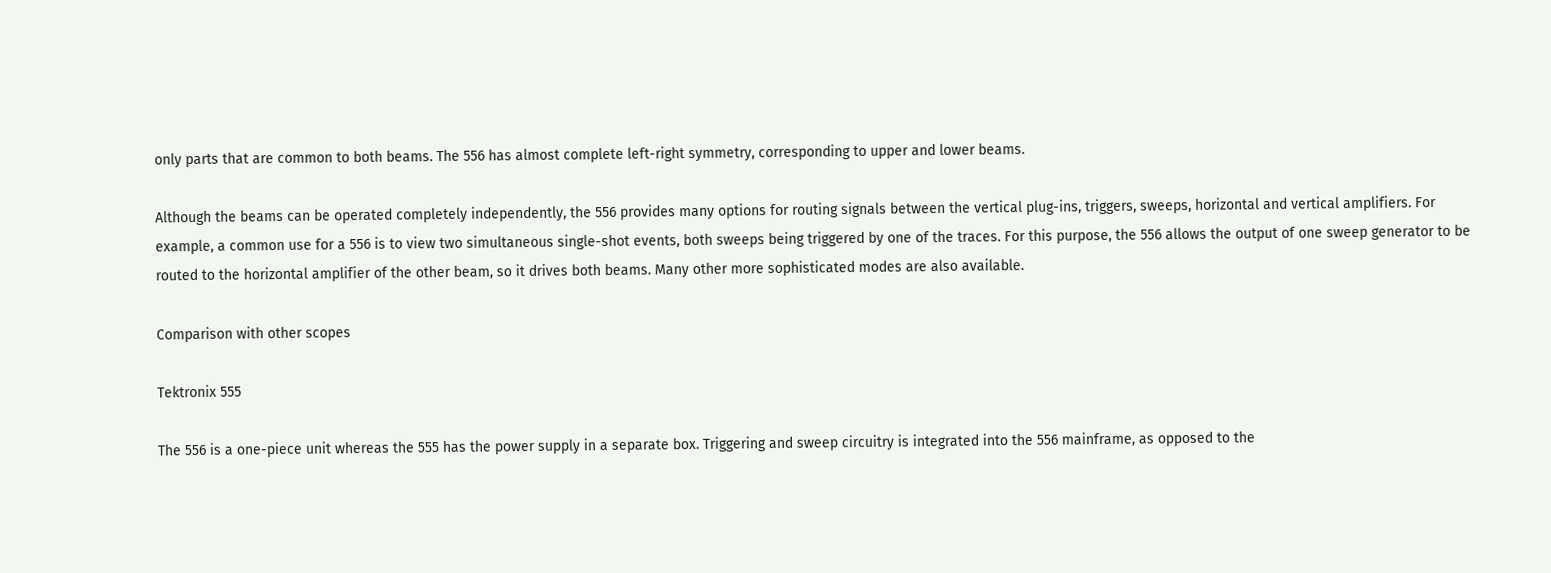only parts that are common to both beams. The 556 has almost complete left-right symmetry, corresponding to upper and lower beams.

Although the beams can be operated completely independently, the 556 provides many options for routing signals between the vertical plug-ins, triggers, sweeps, horizontal and vertical amplifiers. For example, a common use for a 556 is to view two simultaneous single-shot events, both sweeps being triggered by one of the traces. For this purpose, the 556 allows the output of one sweep generator to be routed to the horizontal amplifier of the other beam, so it drives both beams. Many other more sophisticated modes are also available.

Comparison with other scopes

Tektronix 555

The 556 is a one-piece unit whereas the 555 has the power supply in a separate box. Triggering and sweep circuitry is integrated into the 556 mainframe, as opposed to the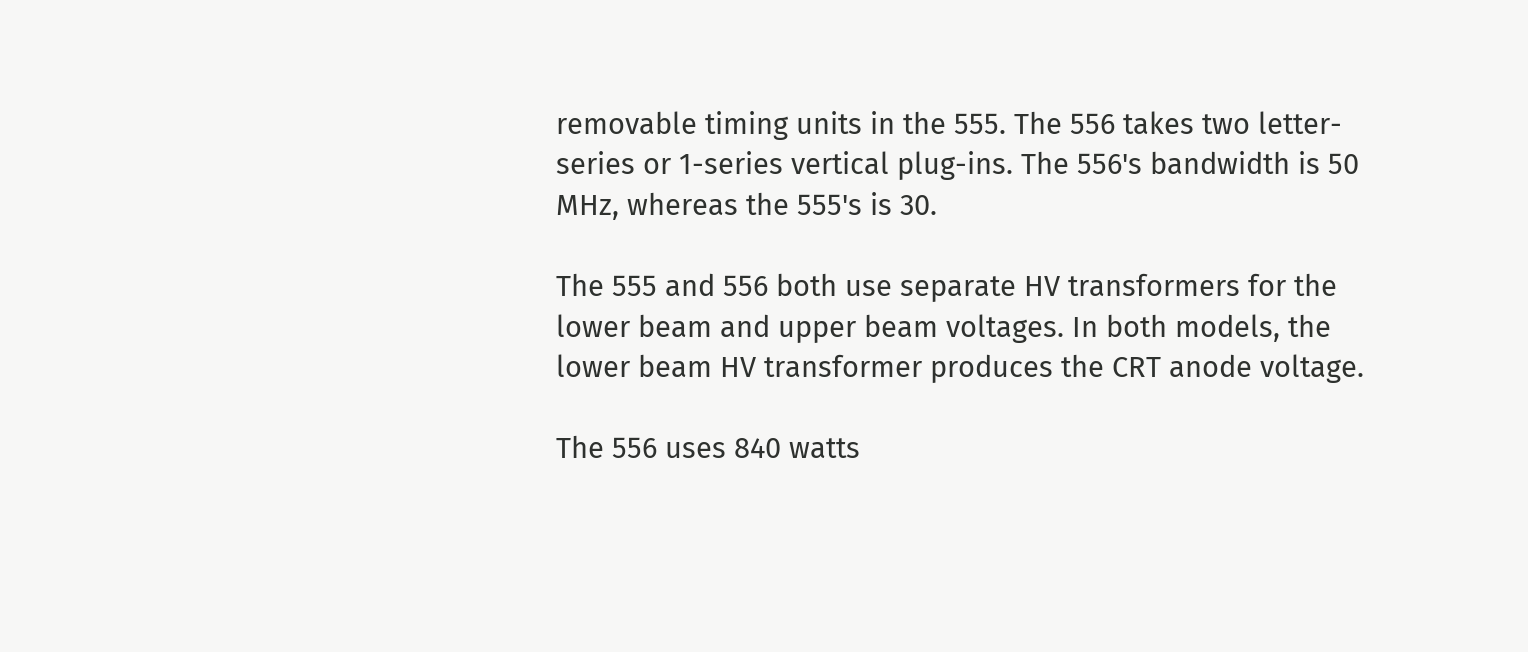removable timing units in the 555. The 556 takes two letter-series or 1-series vertical plug-ins. The 556's bandwidth is 50 MHz, whereas the 555's is 30.

The 555 and 556 both use separate HV transformers for the lower beam and upper beam voltages. In both models, the lower beam HV transformer produces the CRT anode voltage.

The 556 uses 840 watts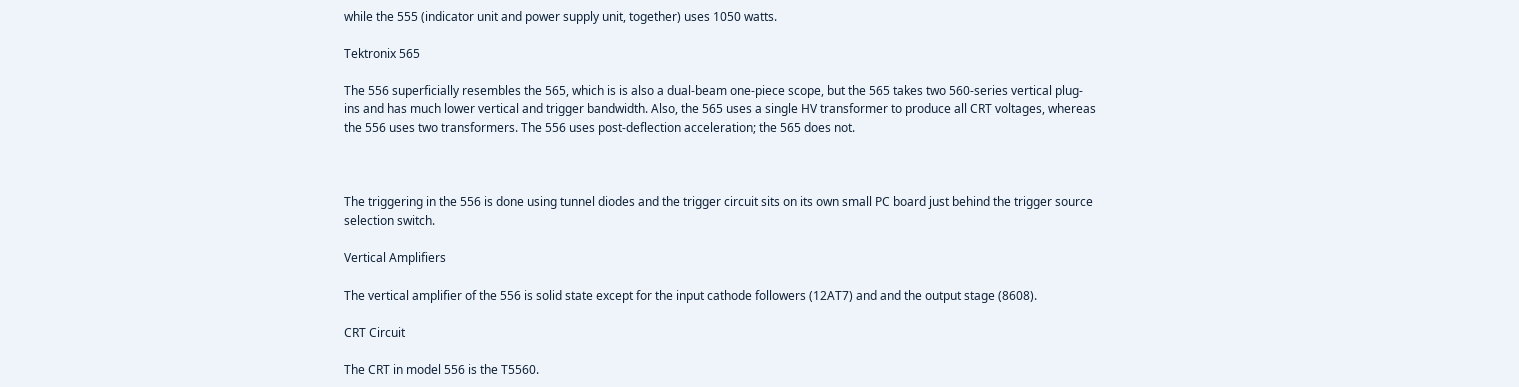while the 555 (indicator unit and power supply unit, together) uses 1050 watts.

Tektronix 565

The 556 superficially resembles the 565, which is is also a dual-beam one-piece scope, but the 565 takes two 560-series vertical plug-ins and has much lower vertical and trigger bandwidth. Also, the 565 uses a single HV transformer to produce all CRT voltages, whereas the 556 uses two transformers. The 556 uses post-deflection acceleration; the 565 does not.



The triggering in the 556 is done using tunnel diodes and the trigger circuit sits on its own small PC board just behind the trigger source selection switch.

Vertical Amplifiers

The vertical amplifier of the 556 is solid state except for the input cathode followers (12AT7) and and the output stage (8608).

CRT Circuit

The CRT in model 556 is the T5560.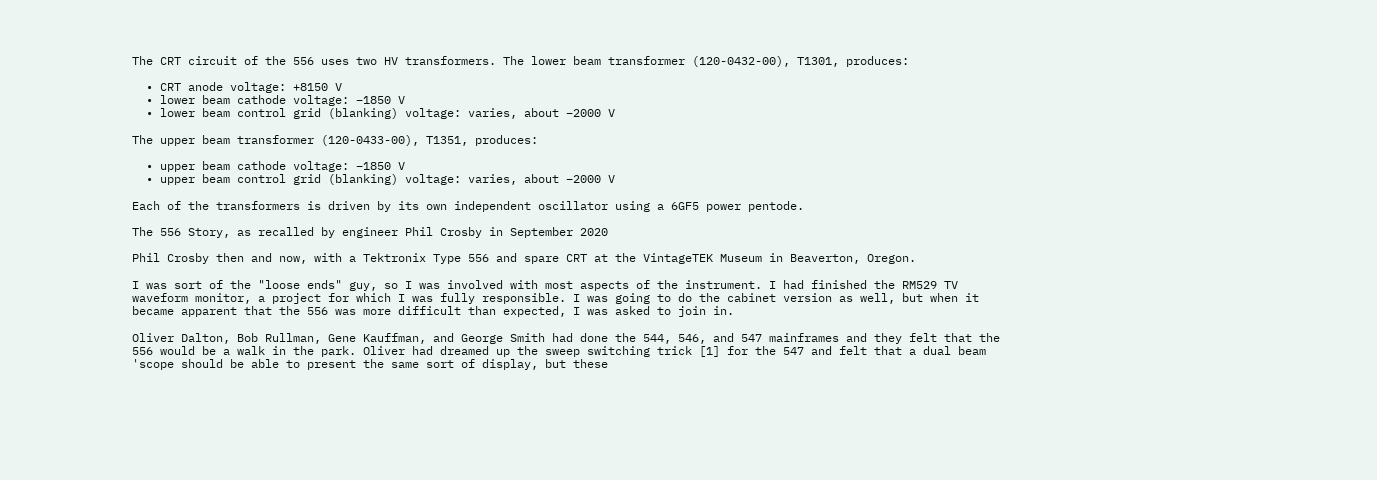The CRT circuit of the 556 uses two HV transformers. The lower beam transformer (120-0432-00), T1301, produces:

  • CRT anode voltage: +8150 V
  • lower beam cathode voltage: −1850 V
  • lower beam control grid (blanking) voltage: varies, about −2000 V

The upper beam transformer (120-0433-00), T1351, produces:

  • upper beam cathode voltage: −1850 V
  • upper beam control grid (blanking) voltage: varies, about −2000 V

Each of the transformers is driven by its own independent oscillator using a 6GF5 power pentode.

The 556 Story, as recalled by engineer Phil Crosby in September 2020

Phil Crosby then and now, with a Tektronix Type 556 and spare CRT at the VintageTEK Museum in Beaverton, Oregon.

I was sort of the "loose ends" guy, so I was involved with most aspects of the instrument. I had finished the RM529 TV waveform monitor, a project for which I was fully responsible. I was going to do the cabinet version as well, but when it became apparent that the 556 was more difficult than expected, I was asked to join in.

Oliver Dalton, Bob Rullman, Gene Kauffman, and George Smith had done the 544, 546, and 547 mainframes and they felt that the 556 would be a walk in the park. Oliver had dreamed up the sweep switching trick [1] for the 547 and felt that a dual beam 'scope should be able to present the same sort of display, but these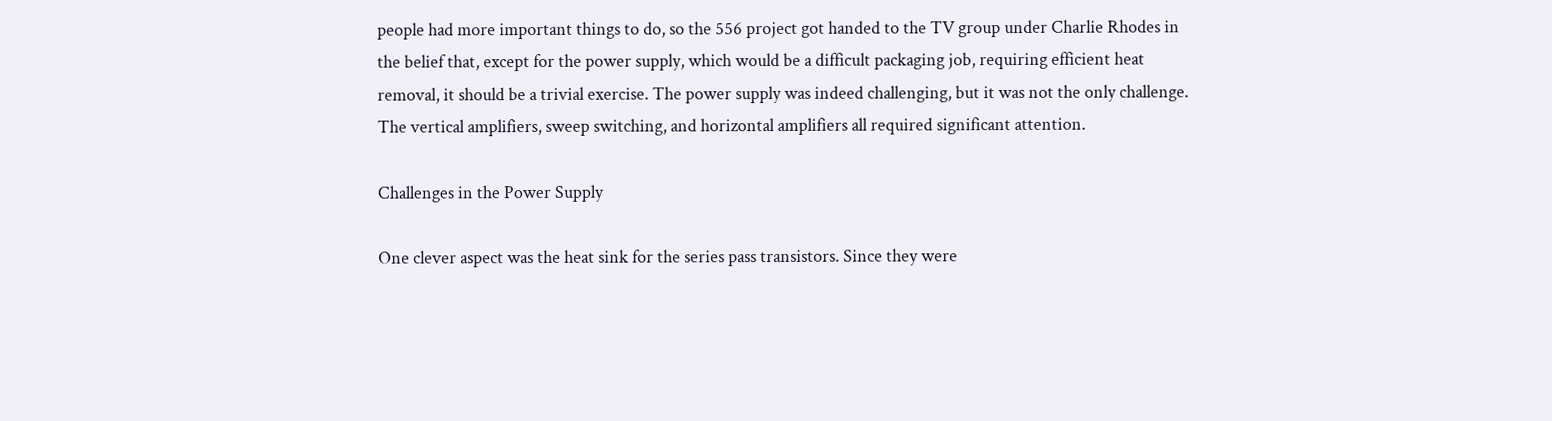people had more important things to do, so the 556 project got handed to the TV group under Charlie Rhodes in the belief that, except for the power supply, which would be a difficult packaging job, requiring efficient heat removal, it should be a trivial exercise. The power supply was indeed challenging, but it was not the only challenge. The vertical amplifiers, sweep switching, and horizontal amplifiers all required significant attention.

Challenges in the Power Supply

One clever aspect was the heat sink for the series pass transistors. Since they were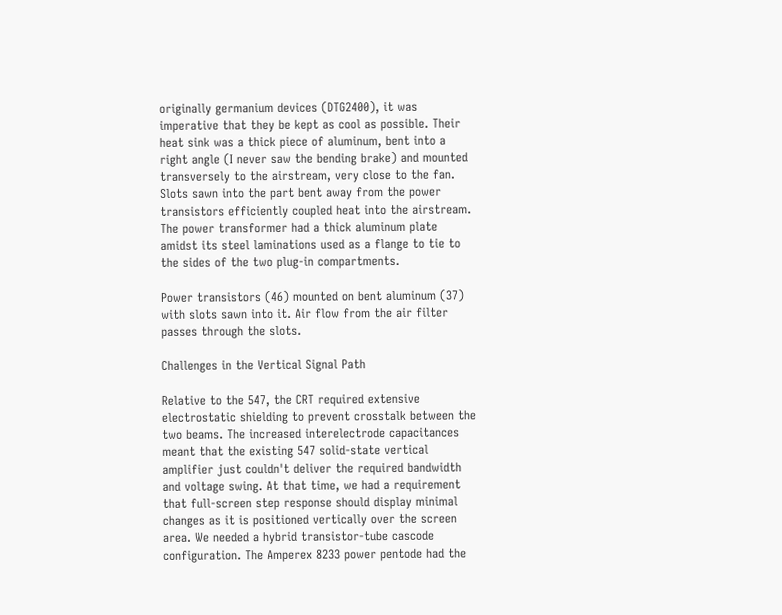originally germanium devices (DTG2400), it was imperative that they be kept as cool as possible. Their heat sink was a thick piece of aluminum, bent into a right angle (I never saw the bending brake) and mounted transversely to the airstream, very close to the fan. Slots sawn into the part bent away from the power transistors efficiently coupled heat into the airstream. The power transformer had a thick aluminum plate amidst its steel laminations used as a flange to tie to the sides of the two plug-in compartments.

Power transistors (46) mounted on bent aluminum (37) with slots sawn into it. Air flow from the air filter passes through the slots.

Challenges in the Vertical Signal Path

Relative to the 547, the CRT required extensive electrostatic shielding to prevent crosstalk between the two beams. The increased interelectrode capacitances meant that the existing 547 solid-state vertical amplifier just couldn't deliver the required bandwidth and voltage swing. At that time, we had a requirement that full-screen step response should display minimal changes as it is positioned vertically over the screen area. We needed a hybrid transistor-tube cascode configuration. The Amperex 8233 power pentode had the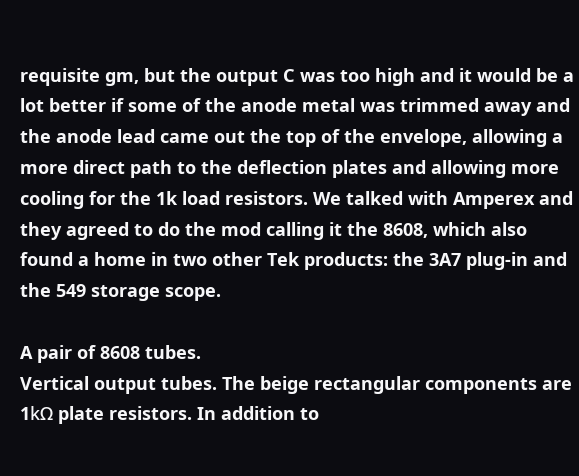requisite gm, but the output C was too high and it would be a lot better if some of the anode metal was trimmed away and the anode lead came out the top of the envelope, allowing a more direct path to the deflection plates and allowing more cooling for the 1k load resistors. We talked with Amperex and they agreed to do the mod calling it the 8608, which also found a home in two other Tek products: the 3A7 plug-in and the 549 storage scope.

A pair of 8608 tubes.
Vertical output tubes. The beige rectangular components are 1kΩ plate resistors. In addition to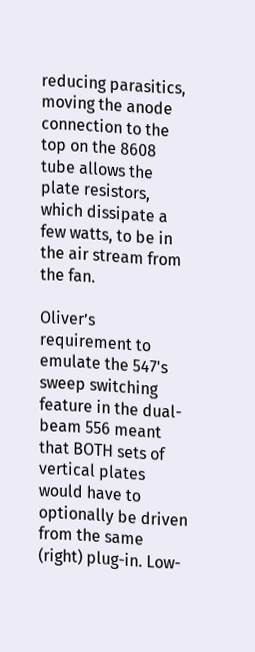reducing parasitics, moving the anode connection to the top on the 8608 tube allows the plate resistors, which dissipate a few watts, to be in the air stream from the fan.

Oliver’s requirement to emulate the 547's sweep switching feature in the dual-beam 556 meant that BOTH sets of vertical plates would have to optionally be driven from the same (right) plug-in. Low-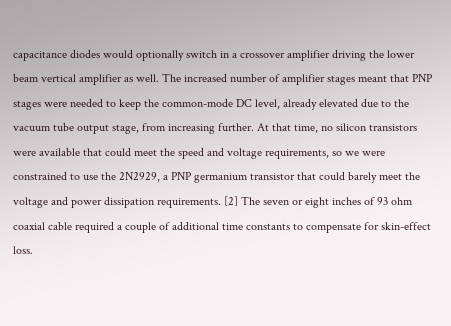capacitance diodes would optionally switch in a crossover amplifier driving the lower beam vertical amplifier as well. The increased number of amplifier stages meant that PNP stages were needed to keep the common-mode DC level, already elevated due to the vacuum tube output stage, from increasing further. At that time, no silicon transistors were available that could meet the speed and voltage requirements, so we were constrained to use the 2N2929, a PNP germanium transistor that could barely meet the voltage and power dissipation requirements. [2] The seven or eight inches of 93 ohm coaxial cable required a couple of additional time constants to compensate for skin-effect loss.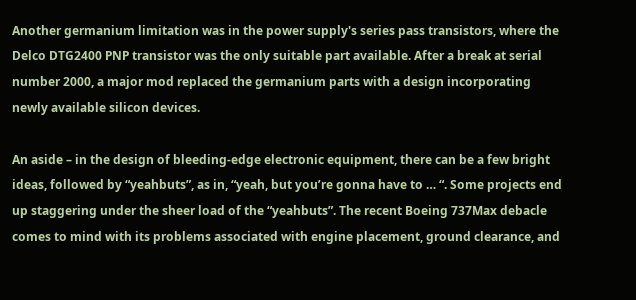Another germanium limitation was in the power supply's series pass transistors, where the Delco DTG2400 PNP transistor was the only suitable part available. After a break at serial number 2000, a major mod replaced the germanium parts with a design incorporating newly available silicon devices.

An aside – in the design of bleeding-edge electronic equipment, there can be a few bright ideas, followed by “yeahbuts”, as in, “yeah, but you’re gonna have to … “. Some projects end up staggering under the sheer load of the “yeahbuts”. The recent Boeing 737Max debacle comes to mind with its problems associated with engine placement, ground clearance, and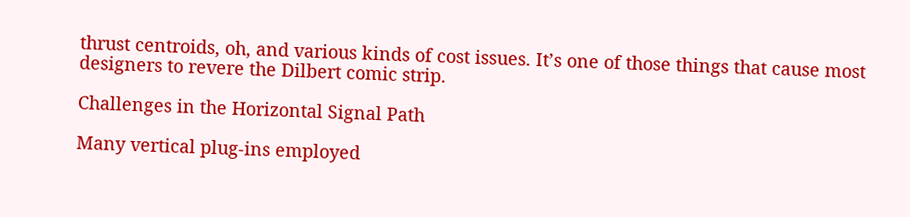thrust centroids, oh, and various kinds of cost issues. It’s one of those things that cause most designers to revere the Dilbert comic strip.

Challenges in the Horizontal Signal Path

Many vertical plug-ins employed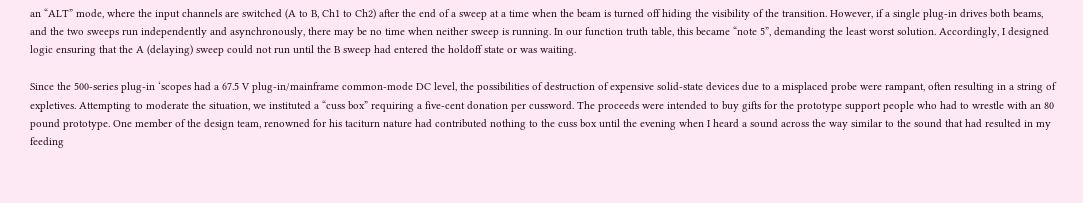an “ALT” mode, where the input channels are switched (A to B, Ch1 to Ch2) after the end of a sweep at a time when the beam is turned off hiding the visibility of the transition. However, if a single plug-in drives both beams, and the two sweeps run independently and asynchronously, there may be no time when neither sweep is running. In our function truth table, this became “note 5”, demanding the least worst solution. Accordingly, I designed logic ensuring that the A (delaying) sweep could not run until the B sweep had entered the holdoff state or was waiting.

Since the 500-series plug-in ‘scopes had a 67.5 V plug-in/mainframe common-mode DC level, the possibilities of destruction of expensive solid-state devices due to a misplaced probe were rampant, often resulting in a string of expletives. Attempting to moderate the situation, we instituted a “cuss box” requiring a five-cent donation per cussword. The proceeds were intended to buy gifts for the prototype support people who had to wrestle with an 80 pound prototype. One member of the design team, renowned for his taciturn nature had contributed nothing to the cuss box until the evening when I heard a sound across the way similar to the sound that had resulted in my feeding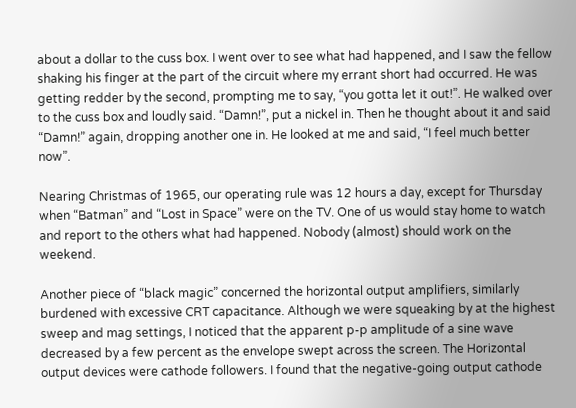about a dollar to the cuss box. I went over to see what had happened, and I saw the fellow shaking his finger at the part of the circuit where my errant short had occurred. He was getting redder by the second, prompting me to say, “you gotta let it out!”. He walked over to the cuss box and loudly said. “Damn!”, put a nickel in. Then he thought about it and said “Damn!” again, dropping another one in. He looked at me and said, “I feel much better now”.

Nearing Christmas of 1965, our operating rule was 12 hours a day, except for Thursday when “Batman” and “Lost in Space” were on the TV. One of us would stay home to watch and report to the others what had happened. Nobody (almost) should work on the weekend.

Another piece of “black magic” concerned the horizontal output amplifiers, similarly burdened with excessive CRT capacitance. Although we were squeaking by at the highest sweep and mag settings, I noticed that the apparent p-p amplitude of a sine wave decreased by a few percent as the envelope swept across the screen. The Horizontal output devices were cathode followers. I found that the negative-going output cathode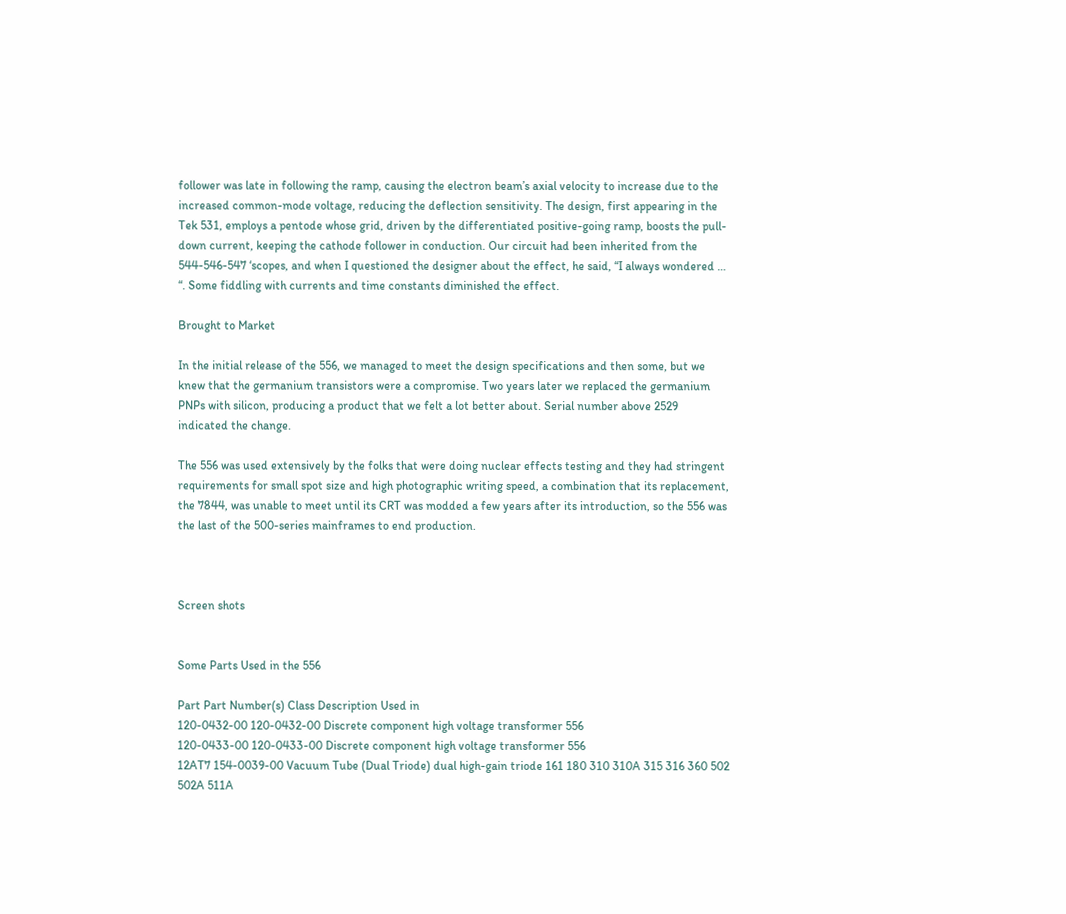follower was late in following the ramp, causing the electron beam’s axial velocity to increase due to the increased common-mode voltage, reducing the deflection sensitivity. The design, first appearing in the Tek 531, employs a pentode whose grid, driven by the differentiated positive-going ramp, boosts the pull-down current, keeping the cathode follower in conduction. Our circuit had been inherited from the 544-546-547 ‘scopes, and when I questioned the designer about the effect, he said, “I always wondered … “. Some fiddling with currents and time constants diminished the effect.

Brought to Market

In the initial release of the 556, we managed to meet the design specifications and then some, but we knew that the germanium transistors were a compromise. Two years later we replaced the germanium PNPs with silicon, producing a product that we felt a lot better about. Serial number above 2529 indicated the change.

The 556 was used extensively by the folks that were doing nuclear effects testing and they had stringent requirements for small spot size and high photographic writing speed, a combination that its replacement, the 7844, was unable to meet until its CRT was modded a few years after its introduction, so the 556 was the last of the 500-series mainframes to end production.



Screen shots


Some Parts Used in the 556

Part Part Number(s) Class Description Used in
120-0432-00 120-0432-00 Discrete component high voltage transformer 556
120-0433-00 120-0433-00 Discrete component high voltage transformer 556
12AT7 154-0039-00 Vacuum Tube (Dual Triode) dual high-gain triode 161 180 310 310A 315 316 360 502 502A 511A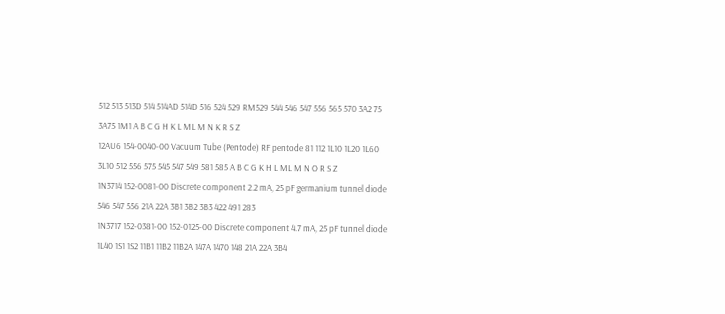512 513 513D 514 514AD 514D 516 524 529 RM529 544 546 547 556 565 570 3A2 75 3A75 1M1 A B C G H K L ML M N K R S Z
12AU6 154-0040-00 Vacuum Tube (Pentode) RF pentode 81 112 1L10 1L20 1L60 3L10 512 556 575 545 547 549 581 585 A B C G K H L ML M N O R S Z
1N3714 152-0081-00 Discrete component 2.2 mA, 25 pF germanium tunnel diode 546 547 556 21A 22A 3B1 3B2 3B3 422 491 283
1N3717 152-0381-00 152-0125-00 Discrete component 4.7 mA, 25 pF tunnel diode 1L40 1S1 1S2 11B1 11B2 11B2A 147A 1470 148 21A 22A 3B4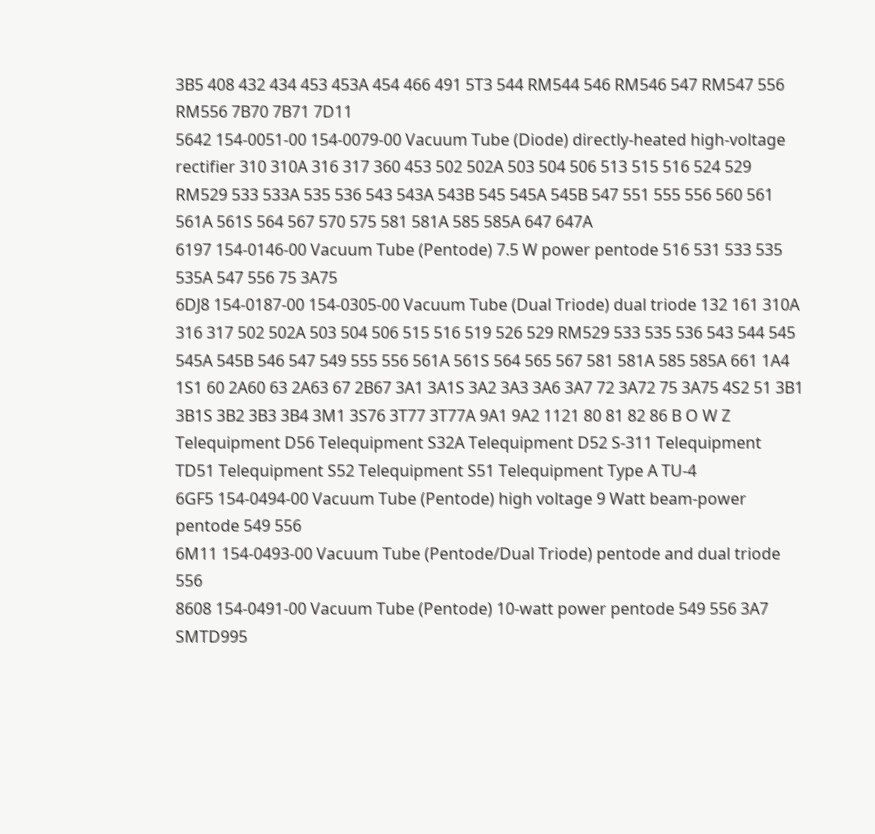3B5 408 432 434 453 453A 454 466 491 5T3 544 RM544 546 RM546 547 RM547 556 RM556 7B70 7B71 7D11
5642 154-0051-00 154-0079-00 Vacuum Tube (Diode) directly-heated high-voltage rectifier 310 310A 316 317 360 453 502 502A 503 504 506 513 515 516 524 529 RM529 533 533A 535 536 543 543A 543B 545 545A 545B 547 551 555 556 560 561 561A 561S 564 567 570 575 581 581A 585 585A 647 647A
6197 154-0146-00 Vacuum Tube (Pentode) 7.5 W power pentode 516 531 533 535 535A 547 556 75 3A75
6DJ8 154-0187-00 154-0305-00 Vacuum Tube (Dual Triode) dual triode 132 161 310A 316 317 502 502A 503 504 506 515 516 519 526 529 RM529 533 535 536 543 544 545 545A 545B 546 547 549 555 556 561A 561S 564 565 567 581 581A 585 585A 661 1A4 1S1 60 2A60 63 2A63 67 2B67 3A1 3A1S 3A2 3A3 3A6 3A7 72 3A72 75 3A75 4S2 51 3B1 3B1S 3B2 3B3 3B4 3M1 3S76 3T77 3T77A 9A1 9A2 1121 80 81 82 86 B O W Z Telequipment D56 Telequipment S32A Telequipment D52 S-311 Telequipment TD51 Telequipment S52 Telequipment S51 Telequipment Type A TU-4
6GF5 154-0494-00 Vacuum Tube (Pentode) high voltage 9 Watt beam-power pentode 549 556
6M11 154-0493-00 Vacuum Tube (Pentode/Dual Triode) pentode and dual triode 556
8608 154-0491-00 Vacuum Tube (Pentode) 10-watt power pentode 549 556 3A7
SMTD995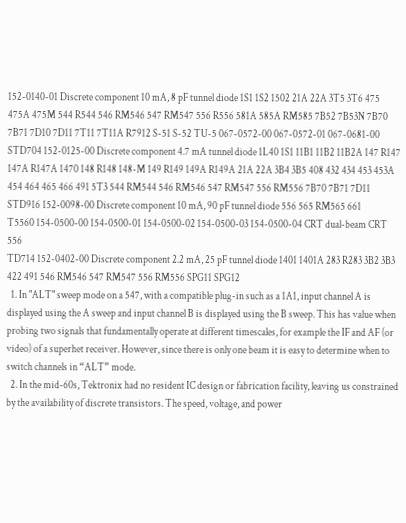152-0140-01 Discrete component 10 mA, 8 pF tunnel diode 1S1 1S2 1502 21A 22A 3T5 3T6 475 475A 475M 544 R544 546 RM546 547 RM547 556 R556 581A 585A RM585 7B52 7B53N 7B70 7B71 7D10 7D11 7T11 7T11A R7912 S-51 S-52 TU-5 067-0572-00 067-0572-01 067-0681-00
STD704 152-0125-00 Discrete component 4.7 mA tunnel diode 1L40 1S1 11B1 11B2 11B2A 147 R147 147A R147A 1470 148 R148 148-M 149 R149 149A R149A 21A 22A 3B4 3B5 408 432 434 453 453A 454 464 465 466 491 5T3 544 RM544 546 RM546 547 RM547 556 RM556 7B70 7B71 7D11
STD916 152-0098-00 Discrete component 10 mA, 90 pF tunnel diode 556 565 RM565 661
T5560 154-0500-00 154-0500-01 154-0500-02 154-0500-03 154-0500-04 CRT dual-beam CRT 556
TD714 152-0402-00 Discrete component 2.2 mA, 25 pF tunnel diode 1401 1401A 283 R283 3B2 3B3 422 491 546 RM546 547 RM547 556 RM556 SPG11 SPG12
  1. In "ALT" sweep mode on a 547, with a compatible plug-in such as a 1A1, input channel A is displayed using the A sweep and input channel B is displayed using the B sweep. This has value when probing two signals that fundamentally operate at different timescales, for example the IF and AF (or video) of a superhet receiver. However, since there is only one beam it is easy to determine when to switch channels in “ALT” mode.
  2. In the mid-60s, Tektronix had no resident IC design or fabrication facility, leaving us constrained by the availability of discrete transistors. The speed, voltage, and power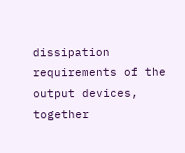dissipation requirements of the output devices, together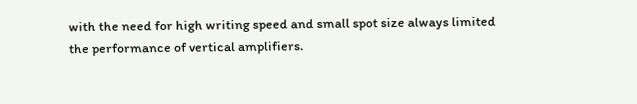with the need for high writing speed and small spot size always limited the performance of vertical amplifiers.